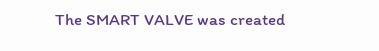The SMART VALVE was created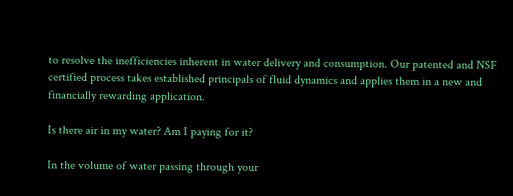to resolve the inefficiencies inherent in water delivery and consumption. Our patented and NSF certified process takes established principals of fluid dynamics and applies them in a new and financially rewarding application.

Is there air in my water? Am I paying for it?

In the volume of water passing through your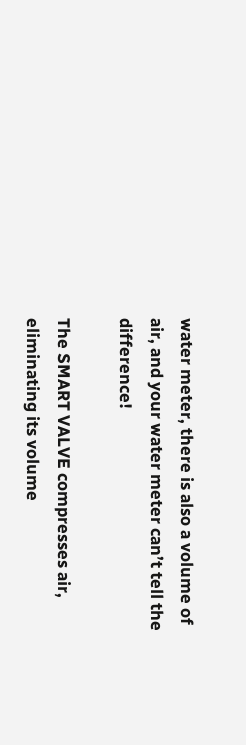water meter, there is also a volume of air, and your water meter can’t tell the difference!

The SMART VALVE compresses air, eliminating its volume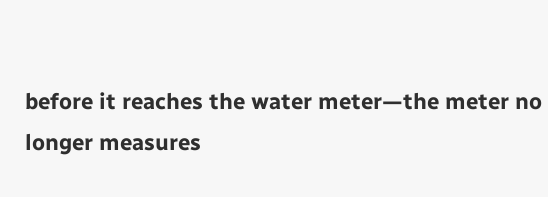before it reaches the water meter—the meter no longer measures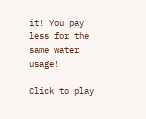it! You pay less for the same water usage!

Click to play